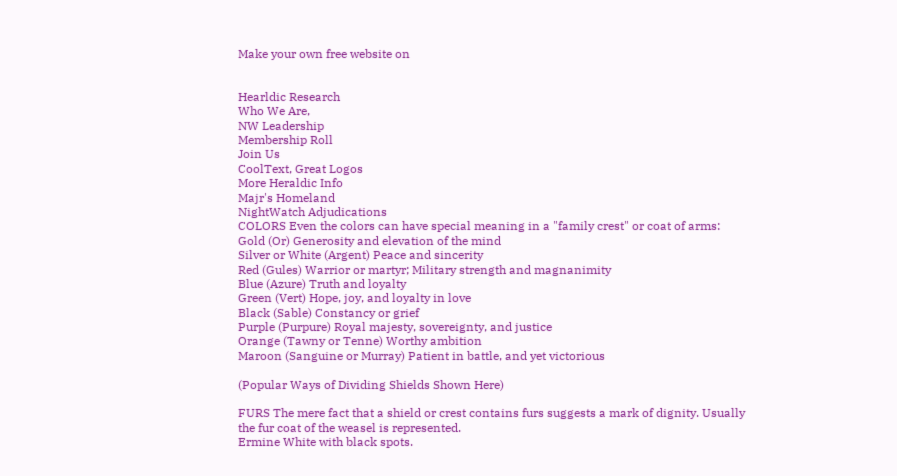Make your own free website on


Hearldic Research
Who We Are,
NW Leadership
Membership Roll
Join Us
CoolText, Great Logos
More Heraldic Info
Majr's Homeland
NightWatch Adjudications
COLORS Even the colors can have special meaning in a "family crest" or coat of arms:
Gold (Or) Generosity and elevation of the mind
Silver or White (Argent) Peace and sincerity
Red (Gules) Warrior or martyr; Military strength and magnanimity
Blue (Azure) Truth and loyalty
Green (Vert) Hope, joy, and loyalty in love
Black (Sable) Constancy or grief
Purple (Purpure) Royal majesty, sovereignty, and justice
Orange (Tawny or Tenne) Worthy ambition
Maroon (Sanguine or Murray) Patient in battle, and yet victorious

(Popular Ways of Dividing Shields Shown Here)

FURS The mere fact that a shield or crest contains furs suggests a mark of dignity. Usually the fur coat of the weasel is represented.
Ermine White with black spots.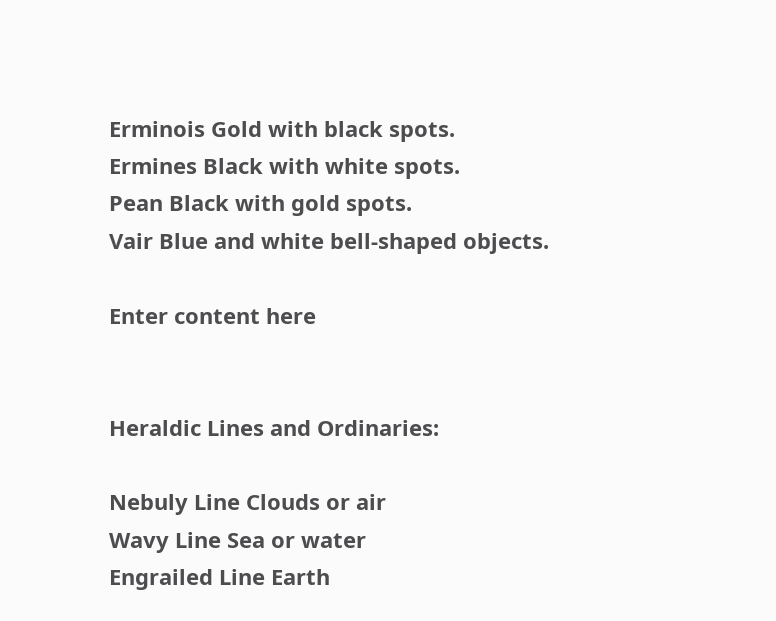Erminois Gold with black spots.
Ermines Black with white spots.
Pean Black with gold spots.
Vair Blue and white bell-shaped objects.

Enter content here


Heraldic Lines and Ordinaries:

Nebuly Line Clouds or air
Wavy Line Sea or water
Engrailed Line Earth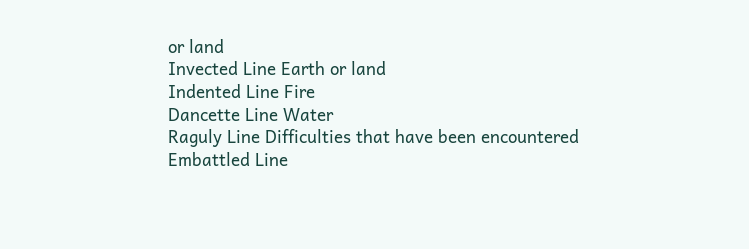or land
Invected Line Earth or land
Indented Line Fire
Dancette Line Water
Raguly Line Difficulties that have been encountered
Embattled Line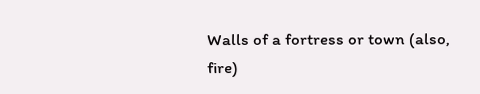Walls of a fortress or town (also, fire)